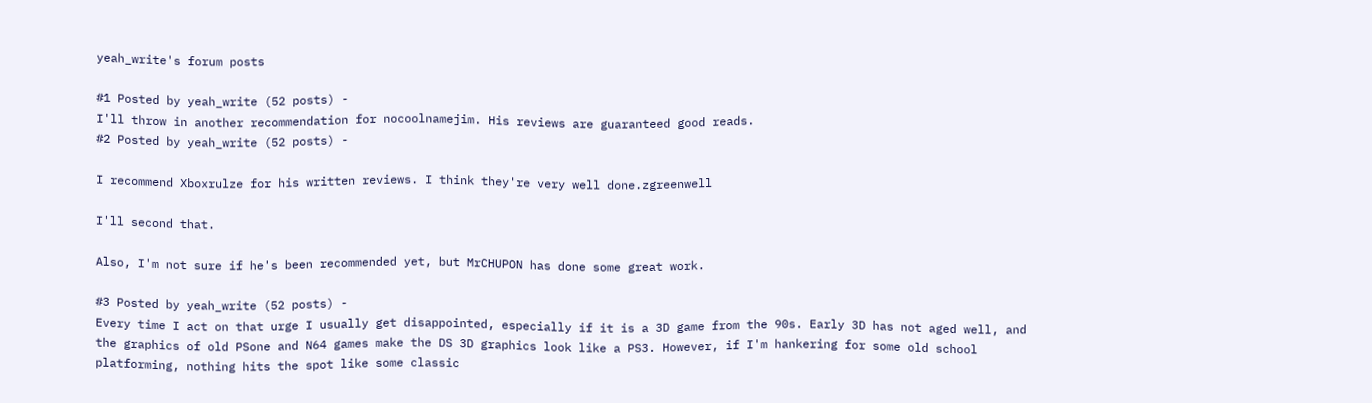yeah_write's forum posts

#1 Posted by yeah_write (52 posts) -
I'll throw in another recommendation for nocoolnamejim. His reviews are guaranteed good reads.
#2 Posted by yeah_write (52 posts) -

I recommend Xboxrulze for his written reviews. I think they're very well done.zgreenwell

I'll second that.

Also, I'm not sure if he's been recommended yet, but MrCHUPON has done some great work.

#3 Posted by yeah_write (52 posts) -
Every time I act on that urge I usually get disappointed, especially if it is a 3D game from the 90s. Early 3D has not aged well, and the graphics of old PSone and N64 games make the DS 3D graphics look like a PS3. However, if I'm hankering for some old school platforming, nothing hits the spot like some classic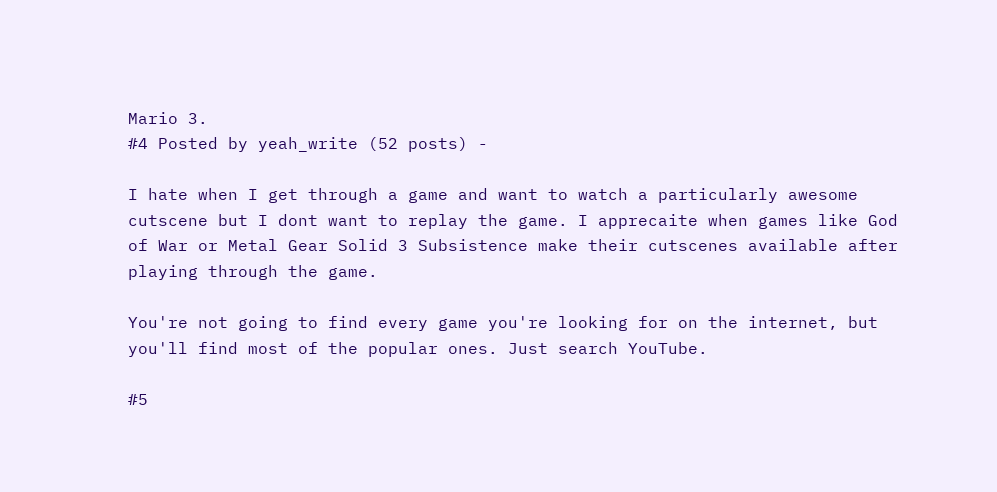Mario 3.
#4 Posted by yeah_write (52 posts) -

I hate when I get through a game and want to watch a particularly awesome cutscene but I dont want to replay the game. I apprecaite when games like God of War or Metal Gear Solid 3 Subsistence make their cutscenes available after playing through the game.

You're not going to find every game you're looking for on the internet, but you'll find most of the popular ones. Just search YouTube.

#5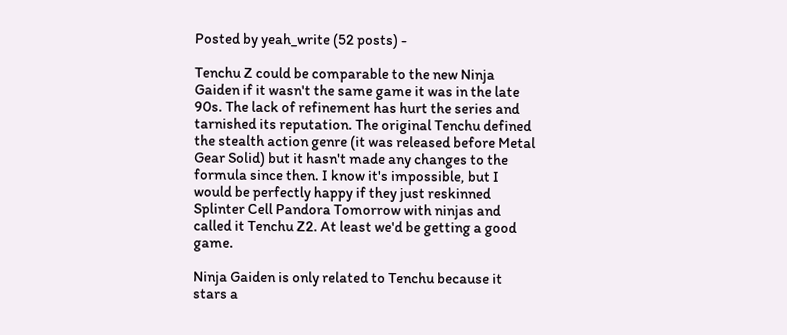Posted by yeah_write (52 posts) -

Tenchu Z could be comparable to the new Ninja Gaiden if it wasn't the same game it was in the late 90s. The lack of refinement has hurt the series and tarnished its reputation. The original Tenchu defined the stealth action genre (it was released before Metal Gear Solid) but it hasn't made any changes to the formula since then. I know it's impossible, but I would be perfectly happy if they just reskinned Splinter Cell Pandora Tomorrow with ninjas and called it Tenchu Z2. At least we'd be getting a good game.

Ninja Gaiden is only related to Tenchu because it stars a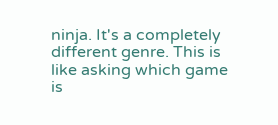ninja. It's a completely different genre. This is like asking which game is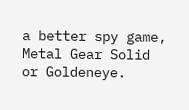a better spy game, Metal Gear Solid or Goldeneye.